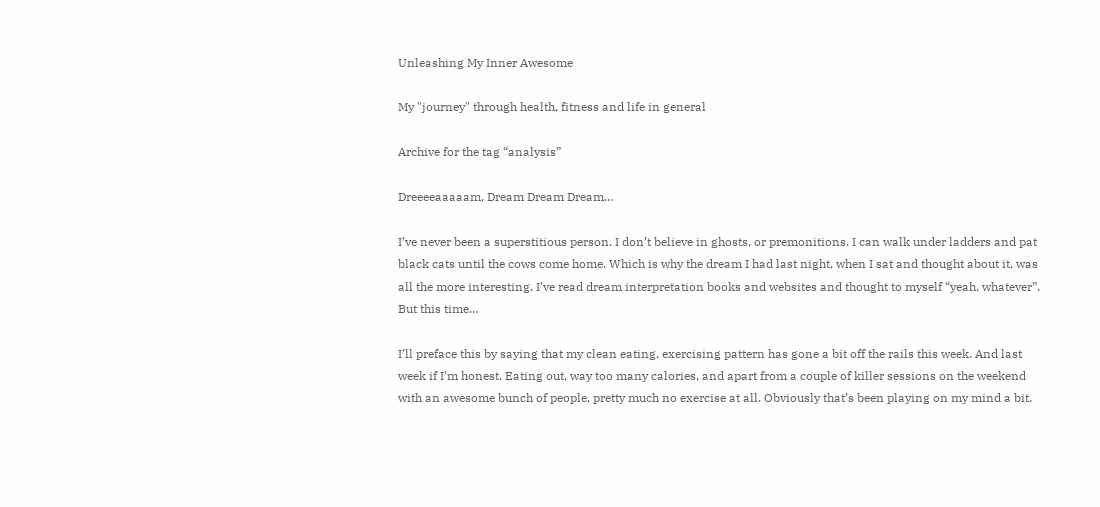Unleashing My Inner Awesome

My "journey" through health, fitness and life in general

Archive for the tag “analysis”

Dreeeeaaaaam, Dream Dream Dream…

I’ve never been a superstitious person. I don’t believe in ghosts, or premonitions. I can walk under ladders and pat black cats until the cows come home. Which is why the dream I had last night, when I sat and thought about it, was all the more interesting. I’ve read dream interpretation books and websites and thought to myself “yeah, whatever”. But this time…

I’ll preface this by saying that my clean eating, exercising pattern has gone a bit off the rails this week. And last week if I’m honest. Eating out, way too many calories, and apart from a couple of killer sessions on the weekend with an awesome bunch of people, pretty much no exercise at all. Obviously that’s been playing on my mind a bit.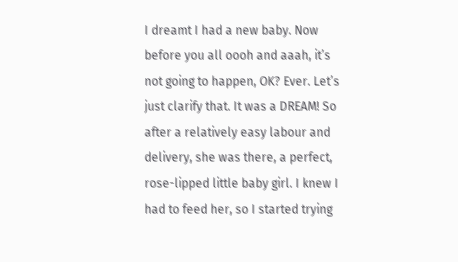I dreamt I had a new baby. Now before you all oooh and aaah, it’s not going to happen, OK? Ever. Let’s just clarify that. It was a DREAM! So after a relatively easy labour and delivery, she was there, a perfect, rose-lipped little baby girl. I knew I had to feed her, so I started trying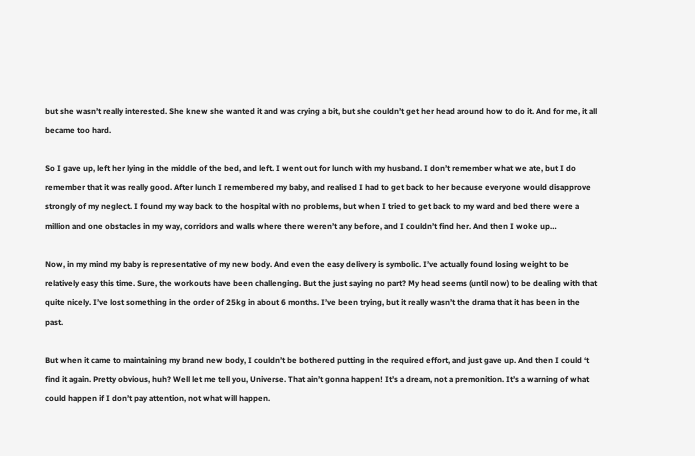but she wasn’t really interested. She knew she wanted it and was crying a bit, but she couldn’t get her head around how to do it. And for me, it all became too hard.

So I gave up, left her lying in the middle of the bed, and left. I went out for lunch with my husband. I don’t remember what we ate, but I do remember that it was really good. After lunch I remembered my baby, and realised I had to get back to her because everyone would disapprove strongly of my neglect. I found my way back to the hospital with no problems, but when I tried to get back to my ward and bed there were a million and one obstacles in my way, corridors and walls where there weren’t any before, and I couldn’t find her. And then I woke up…

Now, in my mind my baby is representative of my new body. And even the easy delivery is symbolic. I’ve actually found losing weight to be relatively easy this time. Sure, the workouts have been challenging. But the just saying no part? My head seems (until now) to be dealing with that quite nicely. I’ve lost something in the order of 25kg in about 6 months. I’ve been trying, but it really wasn’t the drama that it has been in the past.

But when it came to maintaining my brand new body, I couldn’t be bothered putting in the required effort, and just gave up. And then I could ‘t find it again. Pretty obvious, huh? Well let me tell you, Universe. That ain’t gonna happen! It’s a dream, not a premonition. It’s a warning of what could happen if I don’t pay attention, not what will happen.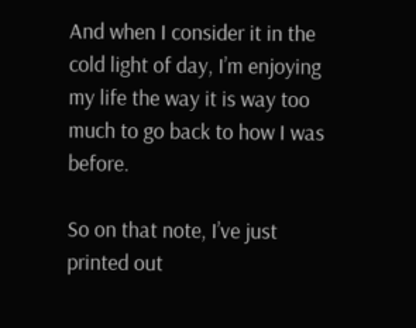And when I consider it in the cold light of day, I’m enjoying my life the way it is way too much to go back to how I was before.

So on that note, I’ve just printed out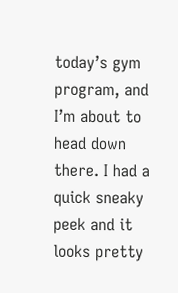today’s gym program, and I’m about to head down there. I had a quick sneaky peek and it looks pretty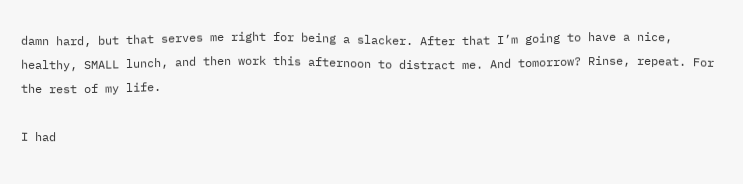damn hard, but that serves me right for being a slacker. After that I’m going to have a nice, healthy, SMALL lunch, and then work this afternoon to distract me. And tomorrow? Rinse, repeat. For the rest of my life.

I had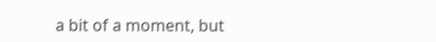a bit of a moment, but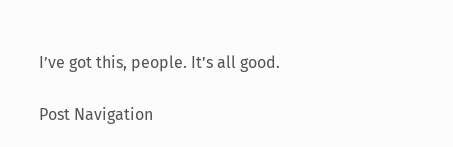I’ve got this, people. It’s all good.

Post Navigation